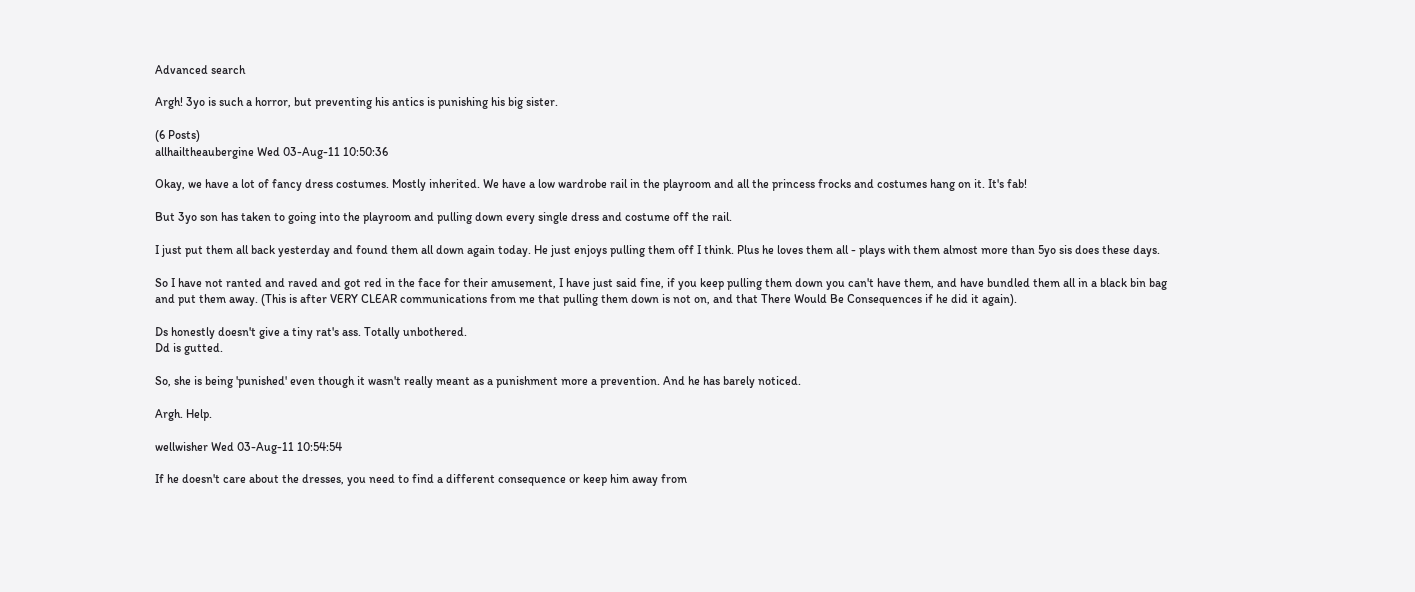Advanced search

Argh! 3yo is such a horror, but preventing his antics is punishing his big sister.

(6 Posts)
allhailtheaubergine Wed 03-Aug-11 10:50:36

Okay, we have a lot of fancy dress costumes. Mostly inherited. We have a low wardrobe rail in the playroom and all the princess frocks and costumes hang on it. It's fab!

But 3yo son has taken to going into the playroom and pulling down every single dress and costume off the rail.

I just put them all back yesterday and found them all down again today. He just enjoys pulling them off I think. Plus he loves them all - plays with them almost more than 5yo sis does these days.

So I have not ranted and raved and got red in the face for their amusement, I have just said fine, if you keep pulling them down you can't have them, and have bundled them all in a black bin bag and put them away. (This is after VERY CLEAR communications from me that pulling them down is not on, and that There Would Be Consequences if he did it again).

Ds honestly doesn't give a tiny rat's ass. Totally unbothered.
Dd is gutted.

So, she is being 'punished' even though it wasn't really meant as a punishment more a prevention. And he has barely noticed.

Argh. Help.

wellwisher Wed 03-Aug-11 10:54:54

If he doesn't care about the dresses, you need to find a different consequence or keep him away from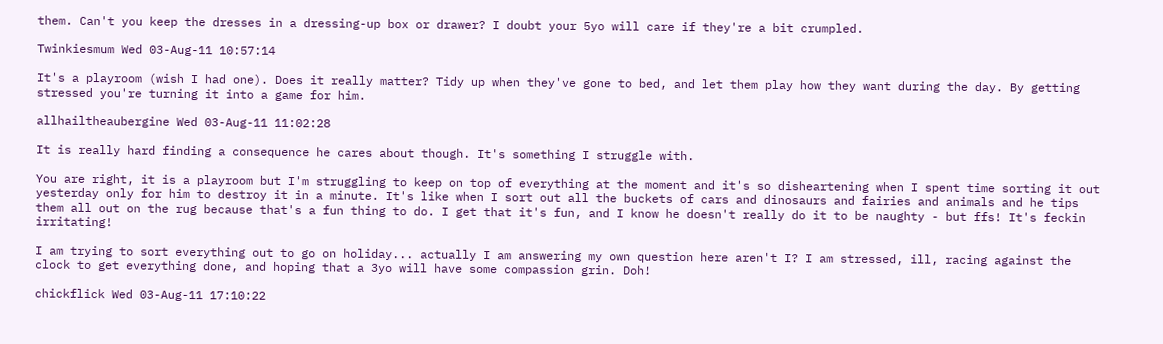them. Can't you keep the dresses in a dressing-up box or drawer? I doubt your 5yo will care if they're a bit crumpled.

Twinkiesmum Wed 03-Aug-11 10:57:14

It's a playroom (wish I had one). Does it really matter? Tidy up when they've gone to bed, and let them play how they want during the day. By getting stressed you're turning it into a game for him.

allhailtheaubergine Wed 03-Aug-11 11:02:28

It is really hard finding a consequence he cares about though. It's something I struggle with.

You are right, it is a playroom but I'm struggling to keep on top of everything at the moment and it's so disheartening when I spent time sorting it out yesterday only for him to destroy it in a minute. It's like when I sort out all the buckets of cars and dinosaurs and fairies and animals and he tips them all out on the rug because that's a fun thing to do. I get that it's fun, and I know he doesn't really do it to be naughty - but ffs! It's feckin irritating!

I am trying to sort everything out to go on holiday... actually I am answering my own question here aren't I? I am stressed, ill, racing against the clock to get everything done, and hoping that a 3yo will have some compassion grin. Doh!

chickflick Wed 03-Aug-11 17:10:22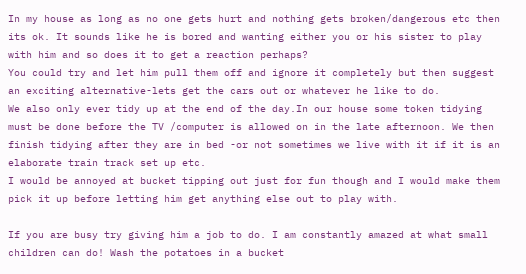In my house as long as no one gets hurt and nothing gets broken/dangerous etc then its ok. It sounds like he is bored and wanting either you or his sister to play with him and so does it to get a reaction perhaps?
You could try and let him pull them off and ignore it completely but then suggest an exciting alternative-lets get the cars out or whatever he like to do.
We also only ever tidy up at the end of the day.In our house some token tidying must be done before the TV /computer is allowed on in the late afternoon. We then finish tidying after they are in bed -or not sometimes we live with it if it is an elaborate train track set up etc.
I would be annoyed at bucket tipping out just for fun though and I would make them pick it up before letting him get anything else out to play with.

If you are busy try giving him a job to do. I am constantly amazed at what small children can do! Wash the potatoes in a bucket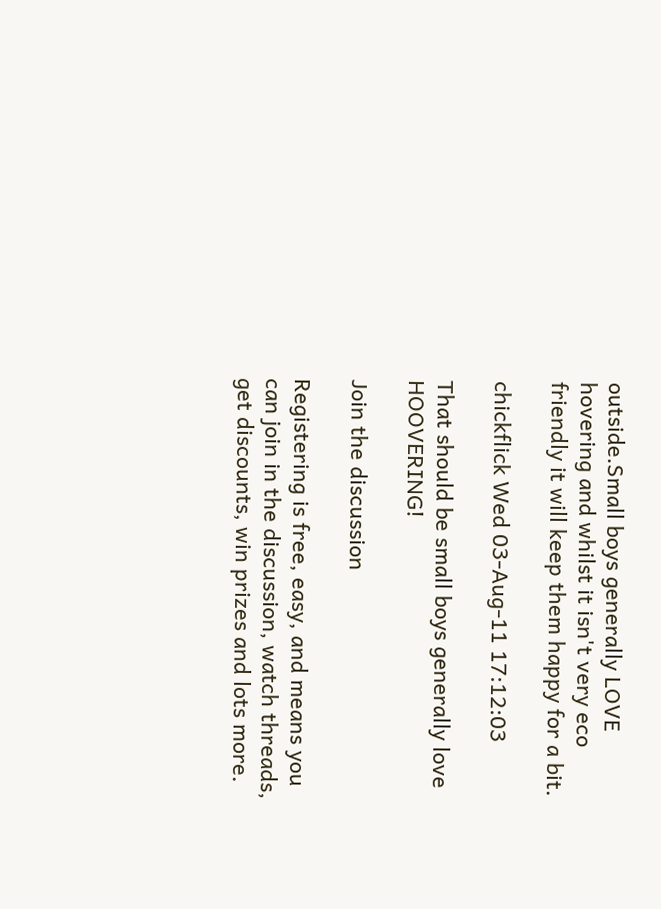outside.Small boys generally LOVE hovering and whilst it isn't very eco friendly it will keep them happy for a bit.

chickflick Wed 03-Aug-11 17:12:03

That should be small boys generally love HOOVERING!

Join the discussion

Registering is free, easy, and means you can join in the discussion, watch threads, get discounts, win prizes and lots more.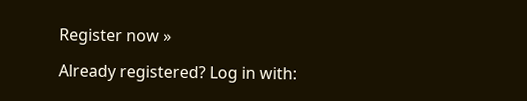Register now »

Already registered? Log in with: